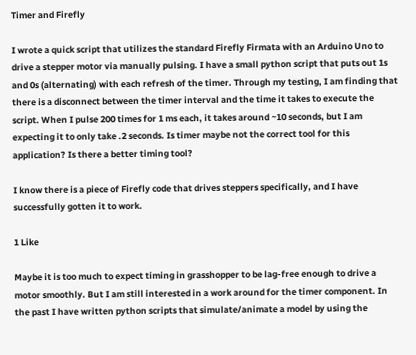Timer and Firefly

I wrote a quick script that utilizes the standard Firefly Firmata with an Arduino Uno to drive a stepper motor via manually pulsing. I have a small python script that puts out 1s and 0s (alternating) with each refresh of the timer. Through my testing, I am finding that there is a disconnect between the timer interval and the time it takes to execute the script. When I pulse 200 times for 1 ms each, it takes around ~10 seconds, but I am expecting it to only take .2 seconds. Is timer maybe not the correct tool for this application? Is there a better timing tool?

I know there is a piece of Firefly code that drives steppers specifically, and I have successfully gotten it to work.

1 Like

Maybe it is too much to expect timing in grasshopper to be lag-free enough to drive a motor smoothly. But I am still interested in a work around for the timer component. In the past I have written python scripts that simulate/animate a model by using the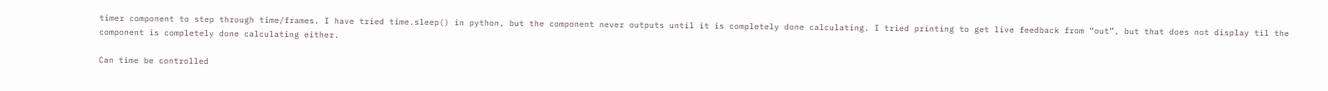timer component to step through time/frames. I have tried time.sleep() in python, but the component never outputs until it is completely done calculating. I tried printing to get live feedback from “out”, but that does not display til the component is completely done calculating either.

Can time be controlled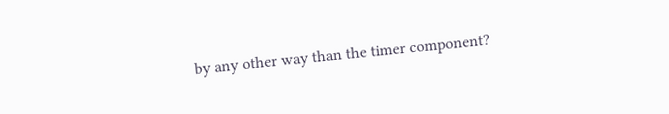by any other way than the timer component?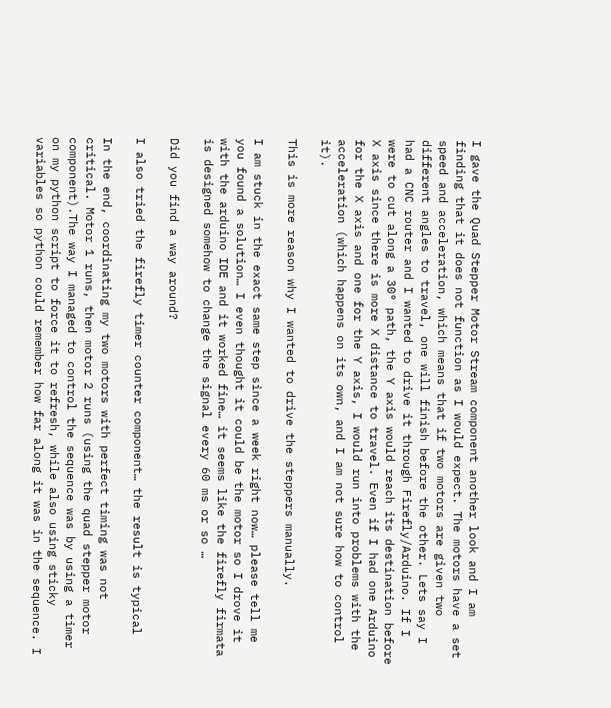I gave the Quad Stepper Motor Stream component another look and I am finding that it does not function as I would expect. The motors have a set speed and acceleration, which means that if two motors are given two different angles to travel, one will finish before the other. Lets say I had a CNC router and I wanted to drive it through Firefly/Arduino. If I were to cut along a 30° path, the Y axis would reach its destination before X axis since there is more X distance to travel. Even if I had one Arduino for the X axis and one for the Y axis, I would run into problems with the acceleration (which happens on its own, and I am not sure how to control it).

This is more reason why I wanted to drive the steppers manually.

I am stuck in the exact same step since a week right now… please tell me you found a solution… I even thought it could be the motor so I drove it with the arduino IDE and it worked fine… it seems like the firefly firmata is designed somehow to change the signal every 60 ms or so …

Did you find a way around?

I also tried the firefly timer counter component… the result is typical

In the end, coordinating my two motors with perfect timing was not critical. Motor 1 runs, then motor 2 runs (using the quad stepper motor component).The way I managed to control the sequence was by using a timer on my python script to force it to refresh, while also using sticky variables so python could remember how far along it was in the sequence. I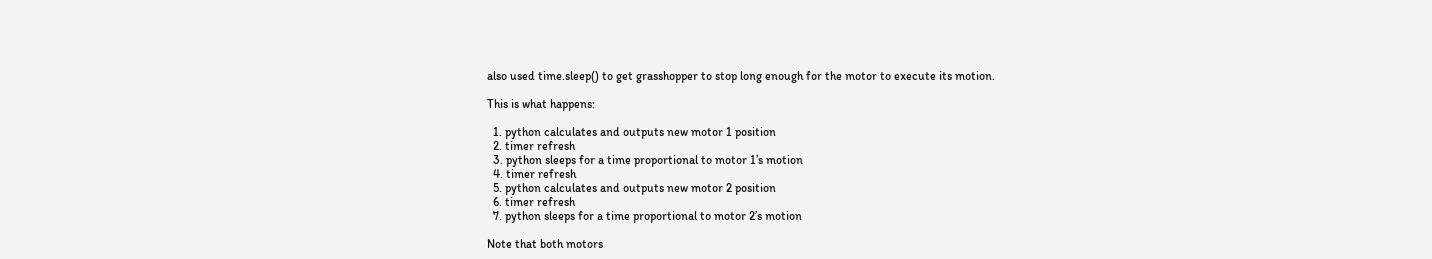also used time.sleep() to get grasshopper to stop long enough for the motor to execute its motion.

This is what happens:

  1. python calculates and outputs new motor 1 position
  2. timer refresh
  3. python sleeps for a time proportional to motor 1’s motion
  4. timer refresh
  5. python calculates and outputs new motor 2 position
  6. timer refresh
  7. python sleeps for a time proportional to motor 2’s motion

Note that both motors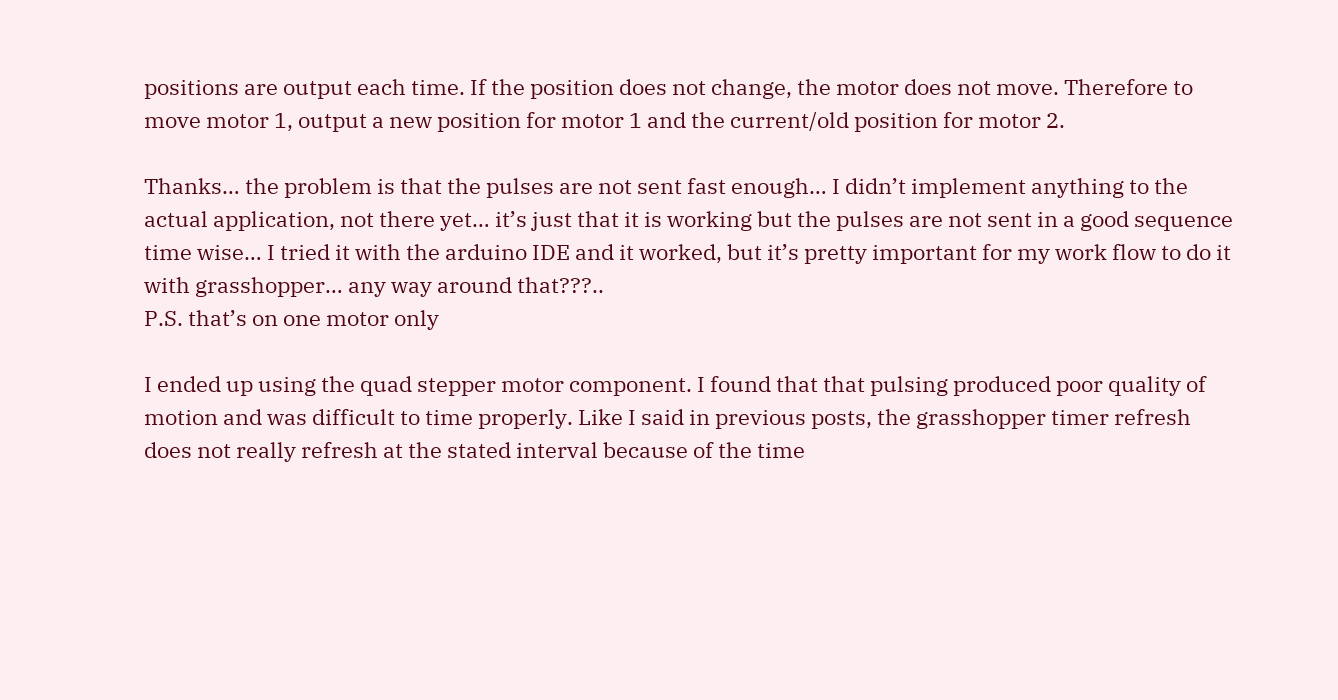positions are output each time. If the position does not change, the motor does not move. Therefore to move motor 1, output a new position for motor 1 and the current/old position for motor 2.

Thanks… the problem is that the pulses are not sent fast enough… I didn’t implement anything to the actual application, not there yet… it’s just that it is working but the pulses are not sent in a good sequence time wise… I tried it with the arduino IDE and it worked, but it’s pretty important for my work flow to do it with grasshopper… any way around that???..
P.S. that’s on one motor only

I ended up using the quad stepper motor component. I found that that pulsing produced poor quality of motion and was difficult to time properly. Like I said in previous posts, the grasshopper timer refresh does not really refresh at the stated interval because of the time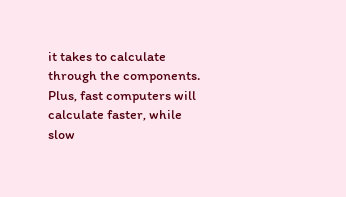it takes to calculate through the components. Plus, fast computers will calculate faster, while slow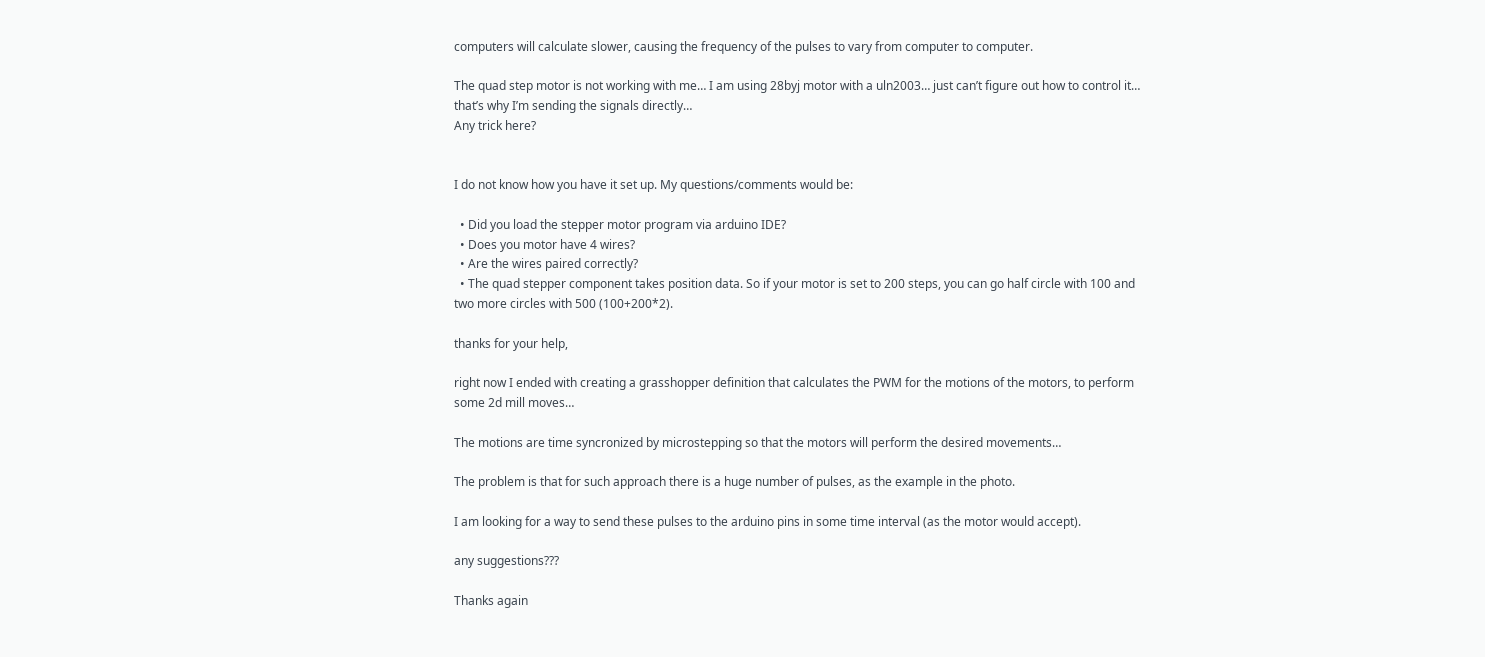computers will calculate slower, causing the frequency of the pulses to vary from computer to computer.

The quad step motor is not working with me… I am using 28byj motor with a uln2003… just can’t figure out how to control it… that’s why I’m sending the signals directly…
Any trick here?


I do not know how you have it set up. My questions/comments would be:

  • Did you load the stepper motor program via arduino IDE?
  • Does you motor have 4 wires?
  • Are the wires paired correctly?
  • The quad stepper component takes position data. So if your motor is set to 200 steps, you can go half circle with 100 and two more circles with 500 (100+200*2).

thanks for your help,

right now I ended with creating a grasshopper definition that calculates the PWM for the motions of the motors, to perform some 2d mill moves…

The motions are time syncronized by microstepping so that the motors will perform the desired movements…

The problem is that for such approach there is a huge number of pulses, as the example in the photo.

I am looking for a way to send these pulses to the arduino pins in some time interval (as the motor would accept).

any suggestions???

Thanks again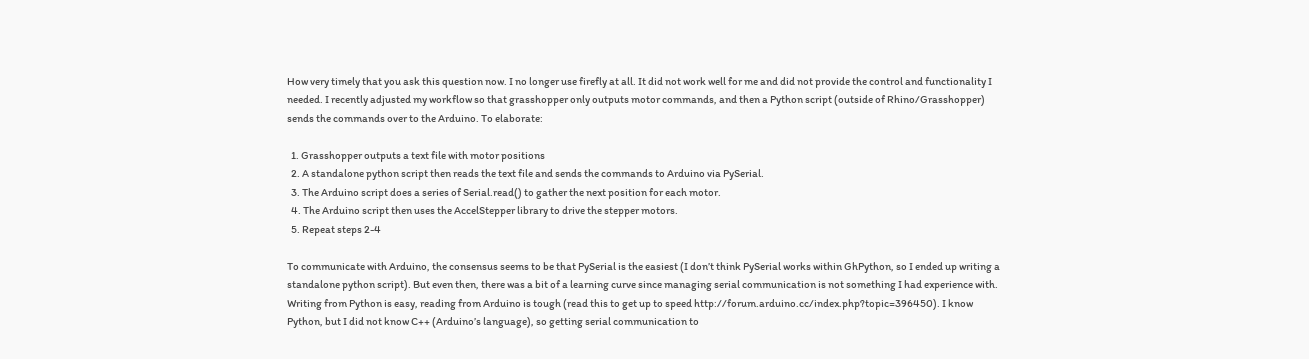How very timely that you ask this question now. I no longer use firefly at all. It did not work well for me and did not provide the control and functionality I needed. I recently adjusted my workflow so that grasshopper only outputs motor commands, and then a Python script (outside of Rhino/Grasshopper) sends the commands over to the Arduino. To elaborate:

  1. Grasshopper outputs a text file with motor positions
  2. A standalone python script then reads the text file and sends the commands to Arduino via PySerial.
  3. The Arduino script does a series of Serial.read() to gather the next position for each motor.
  4. The Arduino script then uses the AccelStepper library to drive the stepper motors.
  5. Repeat steps 2-4

To communicate with Arduino, the consensus seems to be that PySerial is the easiest (I don’t think PySerial works within GhPython, so I ended up writing a standalone python script). But even then, there was a bit of a learning curve since managing serial communication is not something I had experience with. Writing from Python is easy, reading from Arduino is tough (read this to get up to speed http://forum.arduino.cc/index.php?topic=396450). I know Python, but I did not know C++ (Arduino’s language), so getting serial communication to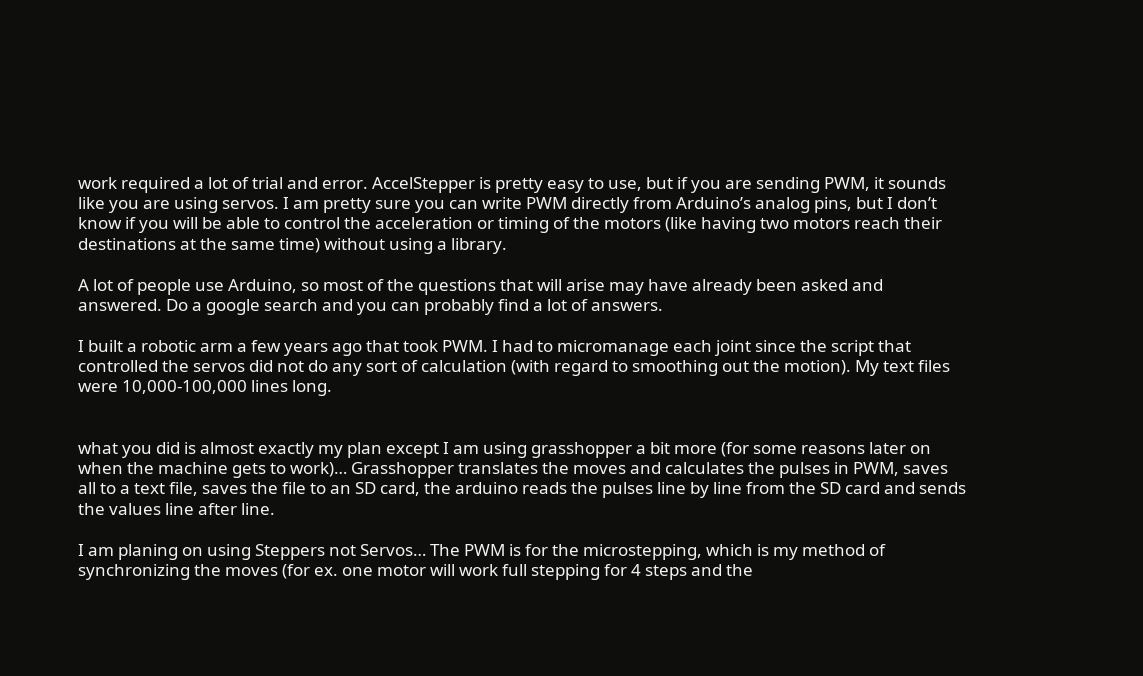work required a lot of trial and error. AccelStepper is pretty easy to use, but if you are sending PWM, it sounds like you are using servos. I am pretty sure you can write PWM directly from Arduino’s analog pins, but I don’t know if you will be able to control the acceleration or timing of the motors (like having two motors reach their destinations at the same time) without using a library.

A lot of people use Arduino, so most of the questions that will arise may have already been asked and answered. Do a google search and you can probably find a lot of answers.

I built a robotic arm a few years ago that took PWM. I had to micromanage each joint since the script that controlled the servos did not do any sort of calculation (with regard to smoothing out the motion). My text files were 10,000-100,000 lines long.


what you did is almost exactly my plan except I am using grasshopper a bit more (for some reasons later on when the machine gets to work)… Grasshopper translates the moves and calculates the pulses in PWM, saves all to a text file, saves the file to an SD card, the arduino reads the pulses line by line from the SD card and sends the values line after line.

I am planing on using Steppers not Servos… The PWM is for the microstepping, which is my method of synchronizing the moves (for ex. one motor will work full stepping for 4 steps and the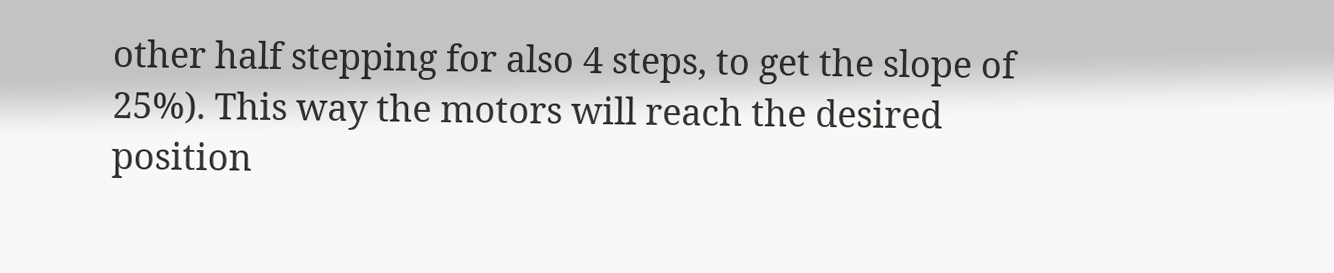other half stepping for also 4 steps, to get the slope of 25%). This way the motors will reach the desired position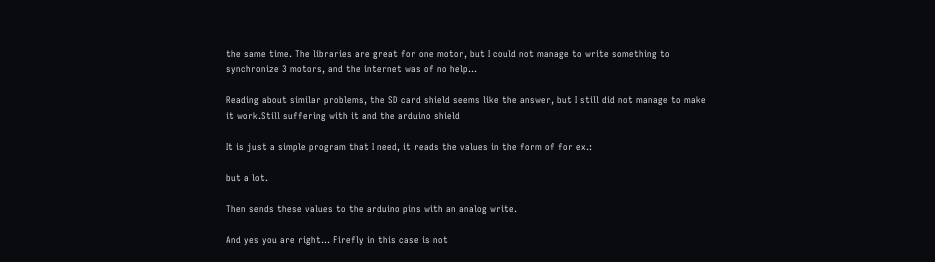the same time. The libraries are great for one motor, but I could not manage to write something to synchronize 3 motors, and the internet was of no help…

Reading about similar problems, the SD card shield seems like the answer, but I still did not manage to make it work.Still suffering with it and the arduino shield

It is just a simple program that I need, it reads the values in the form of for ex.:

but a lot.

Then sends these values to the arduino pins with an analog write.

And yes you are right… Firefly in this case is not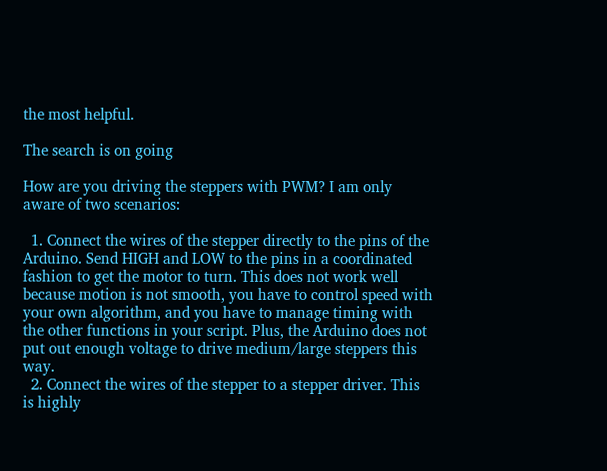the most helpful.

The search is on going

How are you driving the steppers with PWM? I am only aware of two scenarios:

  1. Connect the wires of the stepper directly to the pins of the Arduino. Send HIGH and LOW to the pins in a coordinated fashion to get the motor to turn. This does not work well because motion is not smooth, you have to control speed with your own algorithm, and you have to manage timing with the other functions in your script. Plus, the Arduino does not put out enough voltage to drive medium/large steppers this way.
  2. Connect the wires of the stepper to a stepper driver. This is highly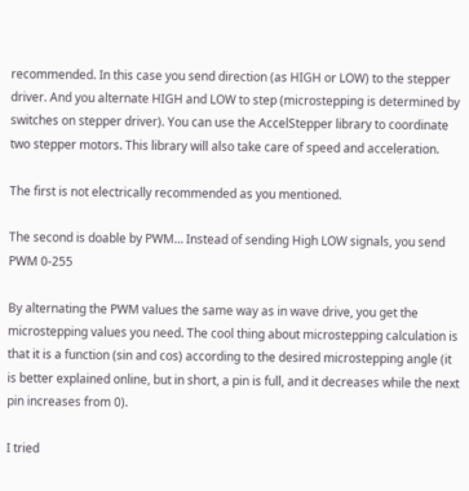recommended. In this case you send direction (as HIGH or LOW) to the stepper driver. And you alternate HIGH and LOW to step (microstepping is determined by switches on stepper driver). You can use the AccelStepper library to coordinate two stepper motors. This library will also take care of speed and acceleration.

The first is not electrically recommended as you mentioned.

The second is doable by PWM… Instead of sending High LOW signals, you send PWM 0-255

By alternating the PWM values the same way as in wave drive, you get the microstepping values you need. The cool thing about microstepping calculation is that it is a function (sin and cos) according to the desired microstepping angle (it is better explained online, but in short, a pin is full, and it decreases while the next pin increases from 0).

I tried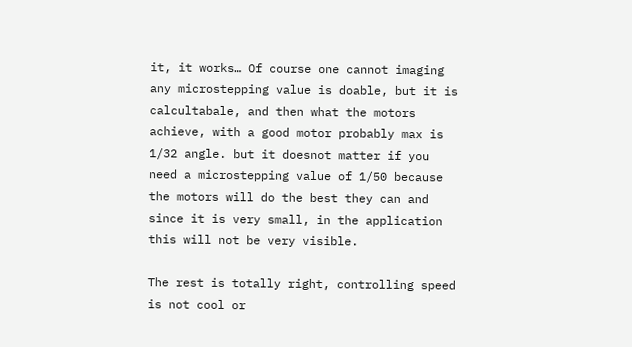it, it works… Of course one cannot imaging any microstepping value is doable, but it is calcultabale, and then what the motors achieve, with a good motor probably max is 1/32 angle. but it doesnot matter if you need a microstepping value of 1/50 because the motors will do the best they can and since it is very small, in the application this will not be very visible.

The rest is totally right, controlling speed is not cool or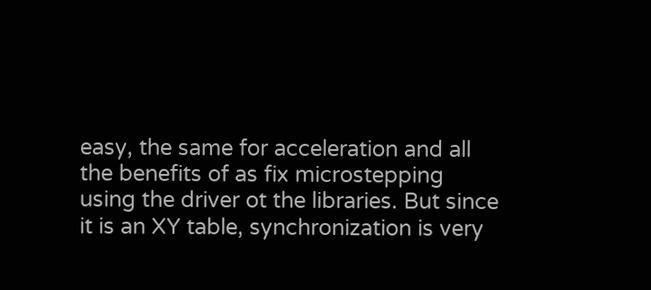easy, the same for acceleration and all the benefits of as fix microstepping using the driver ot the libraries. But since it is an XY table, synchronization is very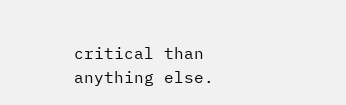critical than anything else.